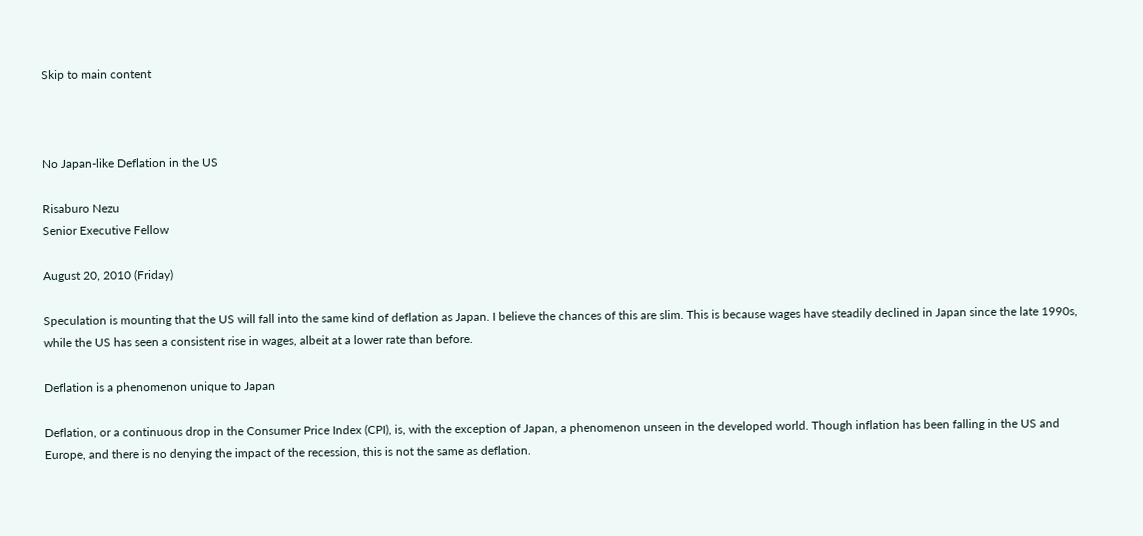Skip to main content



No Japan-like Deflation in the US

Risaburo Nezu
Senior Executive Fellow

August 20, 2010 (Friday)

Speculation is mounting that the US will fall into the same kind of deflation as Japan. I believe the chances of this are slim. This is because wages have steadily declined in Japan since the late 1990s, while the US has seen a consistent rise in wages, albeit at a lower rate than before.

Deflation is a phenomenon unique to Japan

Deflation, or a continuous drop in the Consumer Price Index (CPI), is, with the exception of Japan, a phenomenon unseen in the developed world. Though inflation has been falling in the US and Europe, and there is no denying the impact of the recession, this is not the same as deflation.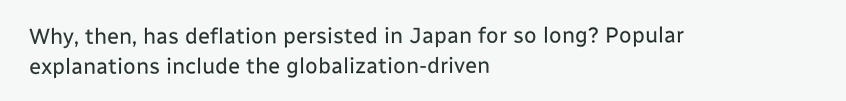Why, then, has deflation persisted in Japan for so long? Popular explanations include the globalization-driven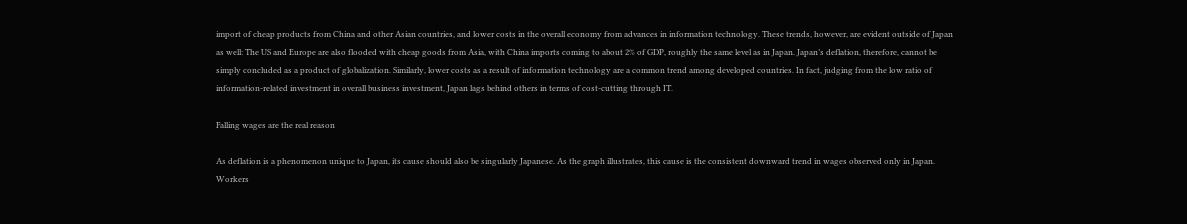import of cheap products from China and other Asian countries, and lower costs in the overall economy from advances in information technology. These trends, however, are evident outside of Japan as well: The US and Europe are also flooded with cheap goods from Asia, with China imports coming to about 2% of GDP, roughly the same level as in Japan. Japan’s deflation, therefore, cannot be simply concluded as a product of globalization. Similarly, lower costs as a result of information technology are a common trend among developed countries. In fact, judging from the low ratio of information-related investment in overall business investment, Japan lags behind others in terms of cost-cutting through IT.

Falling wages are the real reason

As deflation is a phenomenon unique to Japan, its cause should also be singularly Japanese. As the graph illustrates, this cause is the consistent downward trend in wages observed only in Japan. Workers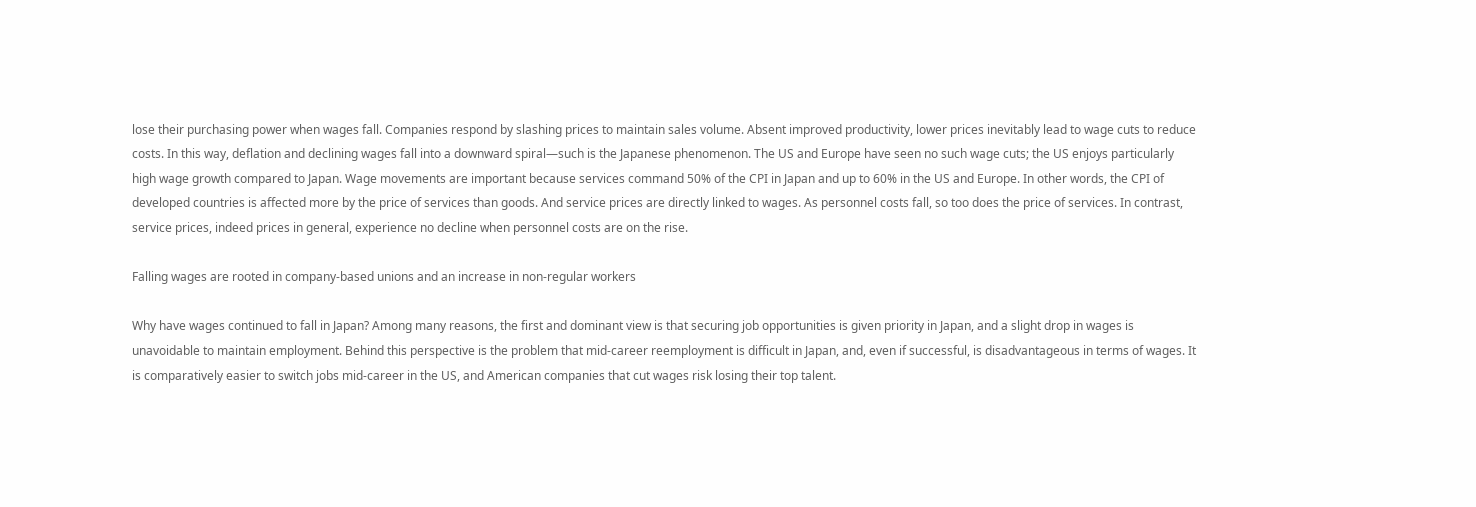lose their purchasing power when wages fall. Companies respond by slashing prices to maintain sales volume. Absent improved productivity, lower prices inevitably lead to wage cuts to reduce costs. In this way, deflation and declining wages fall into a downward spiral—such is the Japanese phenomenon. The US and Europe have seen no such wage cuts; the US enjoys particularly high wage growth compared to Japan. Wage movements are important because services command 50% of the CPI in Japan and up to 60% in the US and Europe. In other words, the CPI of developed countries is affected more by the price of services than goods. And service prices are directly linked to wages. As personnel costs fall, so too does the price of services. In contrast, service prices, indeed prices in general, experience no decline when personnel costs are on the rise.

Falling wages are rooted in company-based unions and an increase in non-regular workers

Why have wages continued to fall in Japan? Among many reasons, the first and dominant view is that securing job opportunities is given priority in Japan, and a slight drop in wages is unavoidable to maintain employment. Behind this perspective is the problem that mid-career reemployment is difficult in Japan, and, even if successful, is disadvantageous in terms of wages. It is comparatively easier to switch jobs mid-career in the US, and American companies that cut wages risk losing their top talent.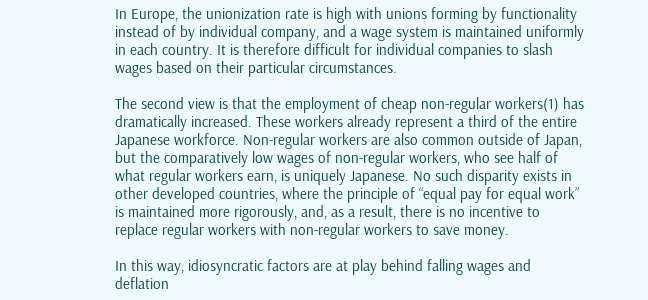In Europe, the unionization rate is high with unions forming by functionality instead of by individual company, and a wage system is maintained uniformly in each country. It is therefore difficult for individual companies to slash wages based on their particular circumstances.

The second view is that the employment of cheap non-regular workers(1) has dramatically increased. These workers already represent a third of the entire Japanese workforce. Non-regular workers are also common outside of Japan, but the comparatively low wages of non-regular workers, who see half of what regular workers earn, is uniquely Japanese. No such disparity exists in other developed countries, where the principle of “equal pay for equal work” is maintained more rigorously, and, as a result, there is no incentive to replace regular workers with non-regular workers to save money.

In this way, idiosyncratic factors are at play behind falling wages and deflation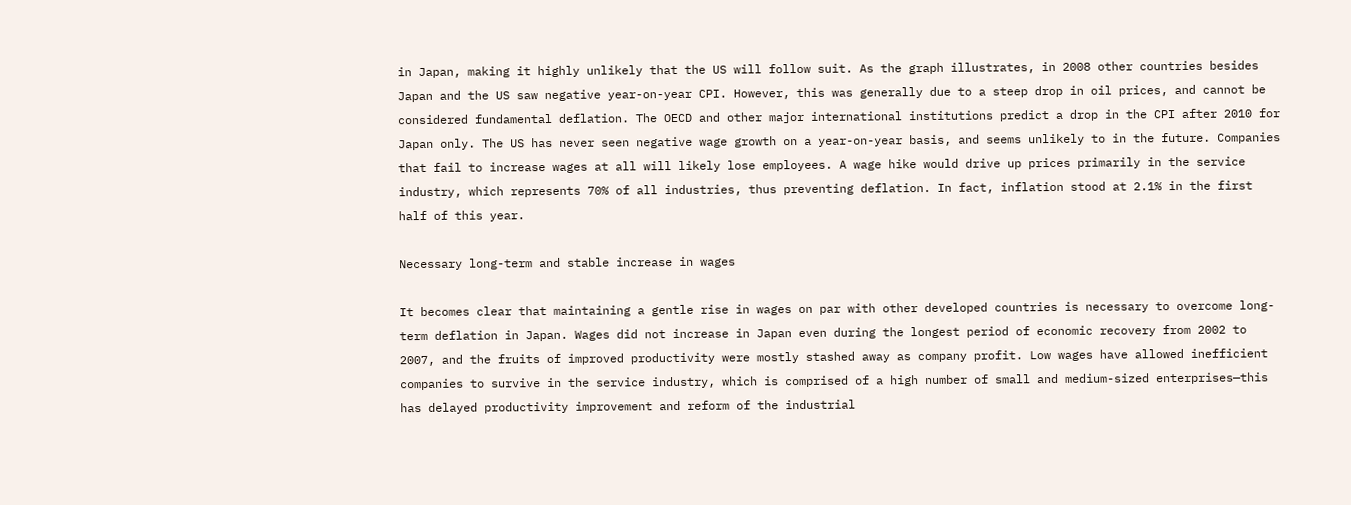in Japan, making it highly unlikely that the US will follow suit. As the graph illustrates, in 2008 other countries besides Japan and the US saw negative year-on-year CPI. However, this was generally due to a steep drop in oil prices, and cannot be considered fundamental deflation. The OECD and other major international institutions predict a drop in the CPI after 2010 for Japan only. The US has never seen negative wage growth on a year-on-year basis, and seems unlikely to in the future. Companies that fail to increase wages at all will likely lose employees. A wage hike would drive up prices primarily in the service industry, which represents 70% of all industries, thus preventing deflation. In fact, inflation stood at 2.1% in the first half of this year.

Necessary long-term and stable increase in wages

It becomes clear that maintaining a gentle rise in wages on par with other developed countries is necessary to overcome long-term deflation in Japan. Wages did not increase in Japan even during the longest period of economic recovery from 2002 to 2007, and the fruits of improved productivity were mostly stashed away as company profit. Low wages have allowed inefficient companies to survive in the service industry, which is comprised of a high number of small and medium-sized enterprises—this has delayed productivity improvement and reform of the industrial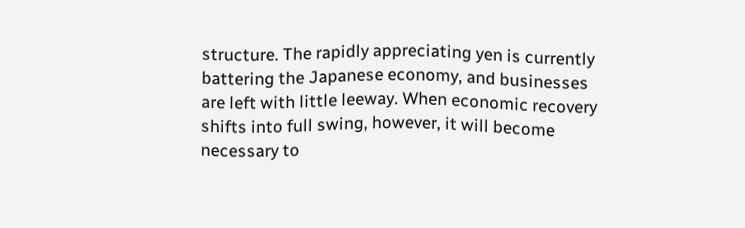structure. The rapidly appreciating yen is currently battering the Japanese economy, and businesses are left with little leeway. When economic recovery shifts into full swing, however, it will become necessary to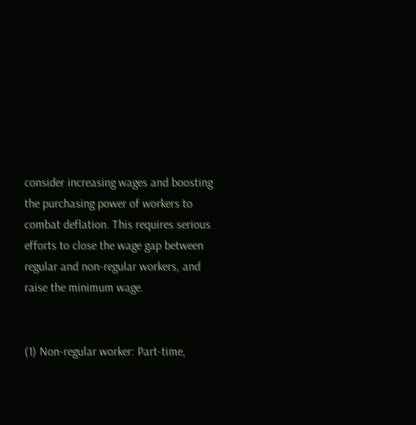consider increasing wages and boosting the purchasing power of workers to combat deflation. This requires serious efforts to close the wage gap between regular and non-regular workers, and raise the minimum wage.


(1) Non-regular worker: Part-time,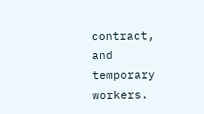contract, and temporary workers.